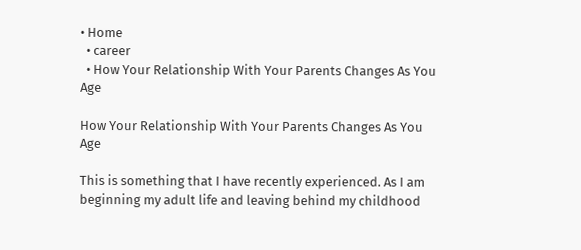• Home
  • career
  • How Your Relationship With Your Parents Changes As You Age

How Your Relationship With Your Parents Changes As You Age

This is something that I have recently experienced. As I am beginning my adult life and leaving behind my childhood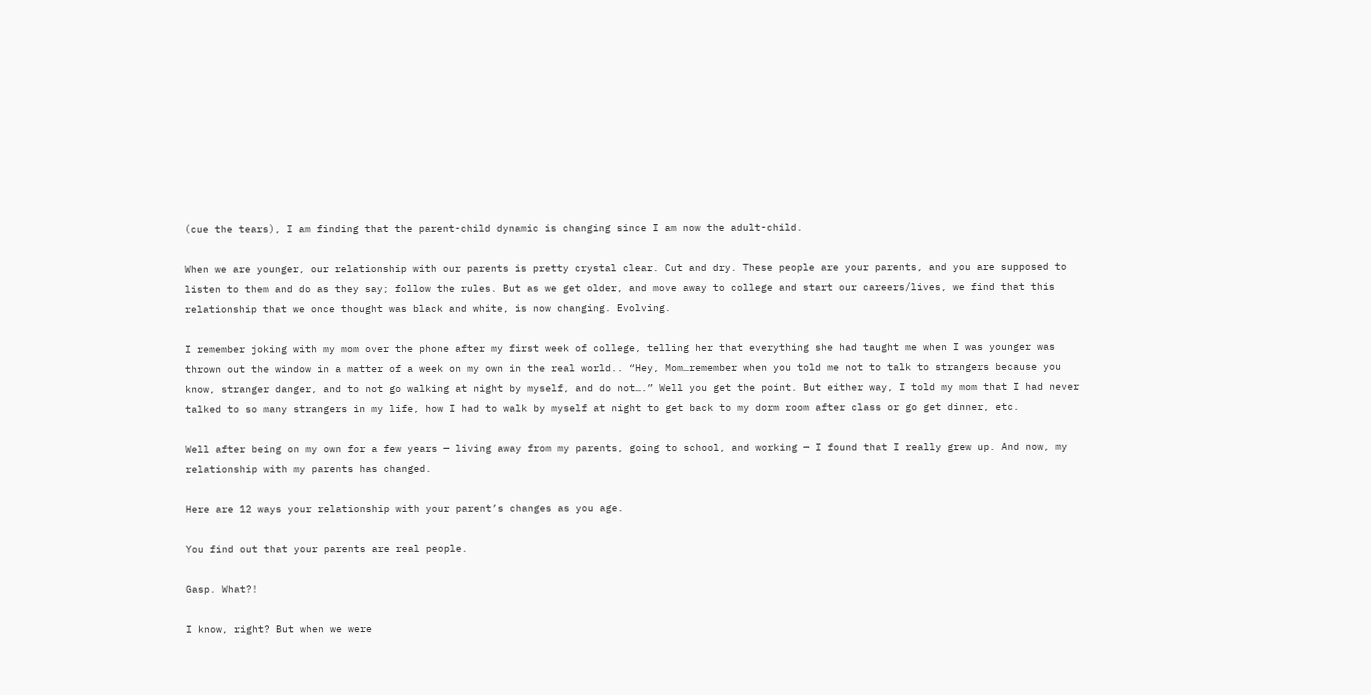(cue the tears), I am finding that the parent-child dynamic is changing since I am now the adult-child.

When we are younger, our relationship with our parents is pretty crystal clear. Cut and dry. These people are your parents, and you are supposed to listen to them and do as they say; follow the rules. But as we get older, and move away to college and start our careers/lives, we find that this relationship that we once thought was black and white, is now changing. Evolving.

I remember joking with my mom over the phone after my first week of college, telling her that everything she had taught me when I was younger was thrown out the window in a matter of a week on my own in the real world.. “Hey, Mom…remember when you told me not to talk to strangers because you know, stranger danger, and to not go walking at night by myself, and do not….” Well you get the point. But either way, I told my mom that I had never talked to so many strangers in my life, how I had to walk by myself at night to get back to my dorm room after class or go get dinner, etc.

Well after being on my own for a few years — living away from my parents, going to school, and working — I found that I really grew up. And now, my relationship with my parents has changed.

Here are 12 ways your relationship with your parent’s changes as you age.

You find out that your parents are real people.

Gasp. What?!

I know, right? But when we were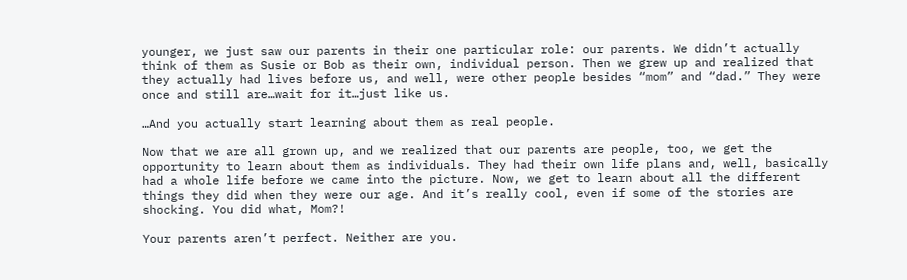younger, we just saw our parents in their one particular role: our parents. We didn’t actually think of them as Susie or Bob as their own, individual person. Then we grew up and realized that they actually had lives before us, and well, were other people besides “mom” and “dad.” They were once and still are…wait for it…just like us.

…And you actually start learning about them as real people.

Now that we are all grown up, and we realized that our parents are people, too, we get the opportunity to learn about them as individuals. They had their own life plans and, well, basically had a whole life before we came into the picture. Now, we get to learn about all the different things they did when they were our age. And it’s really cool, even if some of the stories are shocking. You did what, Mom?!

Your parents aren’t perfect. Neither are you.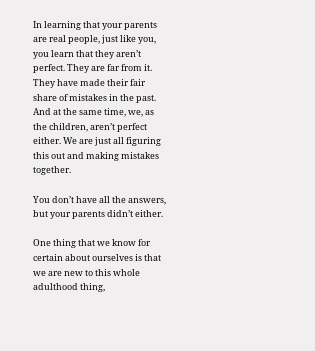In learning that your parents are real people, just like you, you learn that they aren’t perfect. They are far from it. They have made their fair share of mistakes in the past. And at the same time, we, as the children, aren’t perfect either. We are just all figuring this out and making mistakes together.

You don’t have all the answers, but your parents didn’t either.

One thing that we know for certain about ourselves is that we are new to this whole adulthood thing,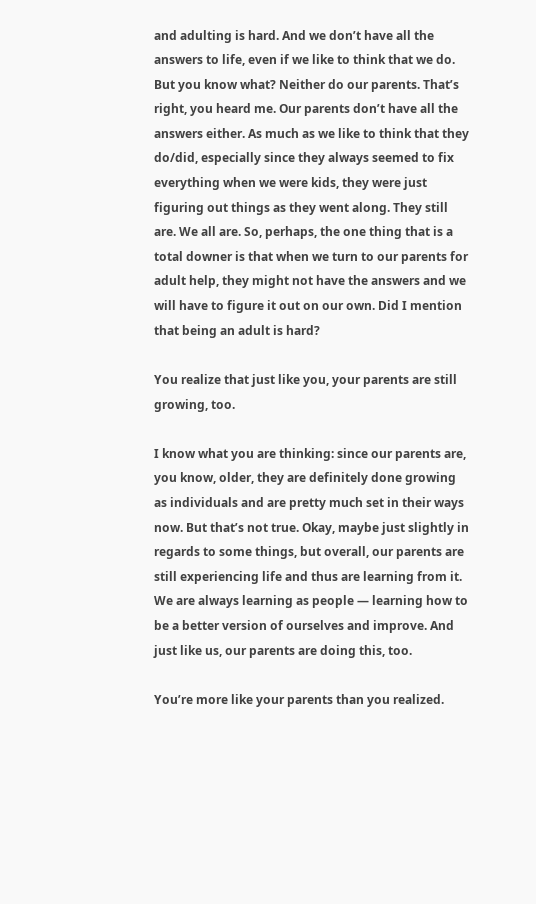and adulting is hard. And we don’t have all the answers to life, even if we like to think that we do. But you know what? Neither do our parents. That’s right, you heard me. Our parents don’t have all the answers either. As much as we like to think that they do/did, especially since they always seemed to fix everything when we were kids, they were just figuring out things as they went along. They still are. We all are. So, perhaps, the one thing that is a total downer is that when we turn to our parents for adult help, they might not have the answers and we will have to figure it out on our own. Did I mention that being an adult is hard?

You realize that just like you, your parents are still growing, too.

I know what you are thinking: since our parents are, you know, older, they are definitely done growing as individuals and are pretty much set in their ways now. But that’s not true. Okay, maybe just slightly in regards to some things, but overall, our parents are still experiencing life and thus are learning from it. We are always learning as people — learning how to be a better version of ourselves and improve. And just like us, our parents are doing this, too.

You’re more like your parents than you realized.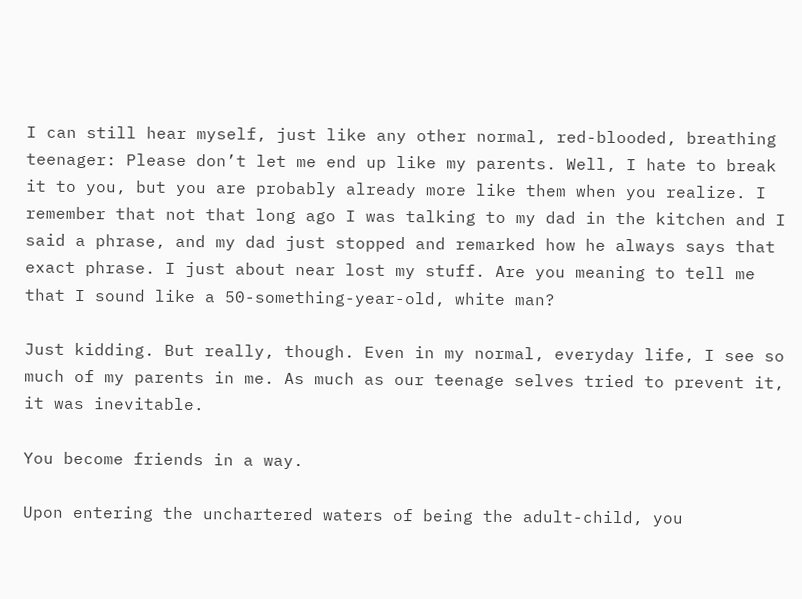I can still hear myself, just like any other normal, red-blooded, breathing teenager: Please don’t let me end up like my parents. Well, I hate to break it to you, but you are probably already more like them when you realize. I remember that not that long ago I was talking to my dad in the kitchen and I said a phrase, and my dad just stopped and remarked how he always says that exact phrase. I just about near lost my stuff. Are you meaning to tell me that I sound like a 50-something-year-old, white man?

Just kidding. But really, though. Even in my normal, everyday life, I see so much of my parents in me. As much as our teenage selves tried to prevent it, it was inevitable.

You become friends in a way.

Upon entering the unchartered waters of being the adult-child, you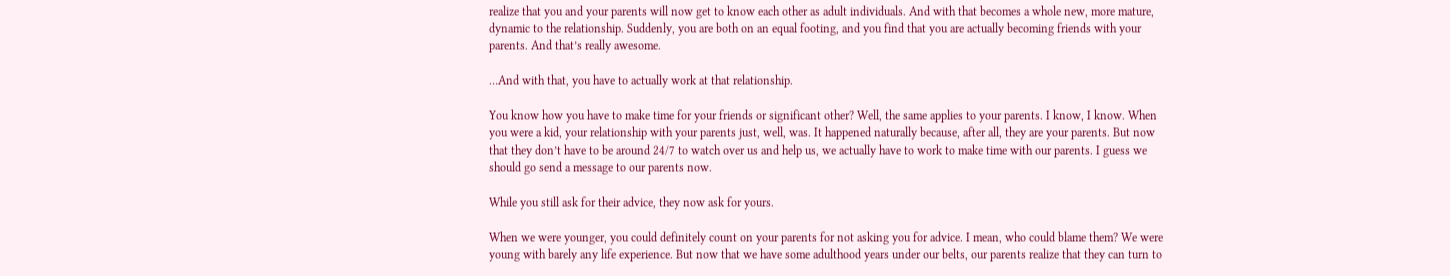realize that you and your parents will now get to know each other as adult individuals. And with that becomes a whole new, more mature, dynamic to the relationship. Suddenly, you are both on an equal footing, and you find that you are actually becoming friends with your parents. And that’s really awesome.

…And with that, you have to actually work at that relationship.

You know how you have to make time for your friends or significant other? Well, the same applies to your parents. I know, I know. When you were a kid, your relationship with your parents just, well, was. It happened naturally because, after all, they are your parents. But now that they don’t have to be around 24/7 to watch over us and help us, we actually have to work to make time with our parents. I guess we should go send a message to our parents now.

While you still ask for their advice, they now ask for yours.

When we were younger, you could definitely count on your parents for not asking you for advice. I mean, who could blame them? We were young with barely any life experience. But now that we have some adulthood years under our belts, our parents realize that they can turn to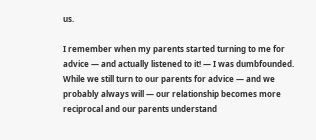us.

I remember when my parents started turning to me for advice — and actually listened to it! — I was dumbfounded. While we still turn to our parents for advice — and we probably always will — our relationship becomes more reciprocal and our parents understand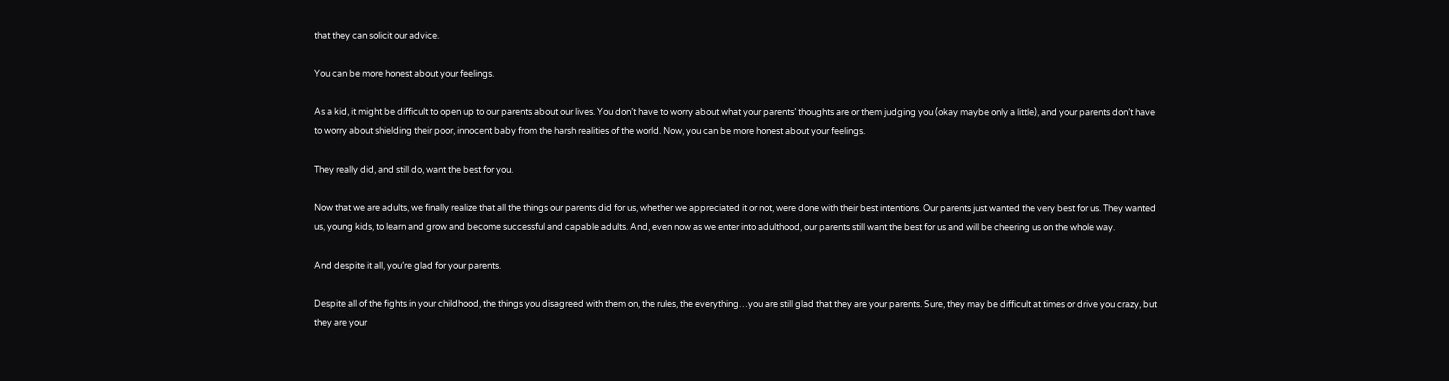that they can solicit our advice.

You can be more honest about your feelings.

As a kid, it might be difficult to open up to our parents about our lives. You don’t have to worry about what your parents’ thoughts are or them judging you (okay maybe only a little), and your parents don’t have to worry about shielding their poor, innocent baby from the harsh realities of the world. Now, you can be more honest about your feelings.

They really did, and still do, want the best for you.

Now that we are adults, we finally realize that all the things our parents did for us, whether we appreciated it or not, were done with their best intentions. Our parents just wanted the very best for us. They wanted us, young kids, to learn and grow and become successful and capable adults. And, even now as we enter into adulthood, our parents still want the best for us and will be cheering us on the whole way.

And despite it all, you’re glad for your parents.

Despite all of the fights in your childhood, the things you disagreed with them on, the rules, the everything…you are still glad that they are your parents. Sure, they may be difficult at times or drive you crazy, but they are your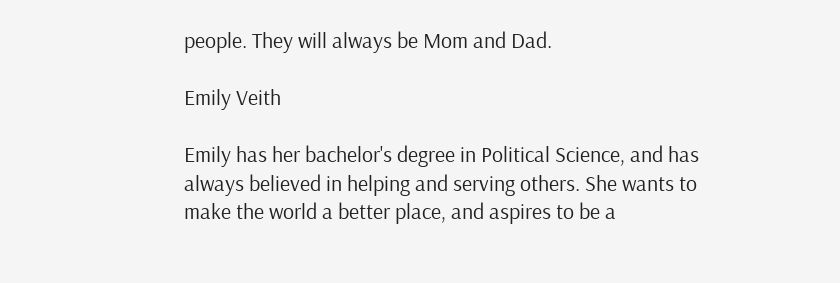people. They will always be Mom and Dad.

Emily Veith

Emily has her bachelor's degree in Political Science, and has always believed in helping and serving others. She wants to make the world a better place, and aspires to be a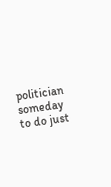politician someday to do just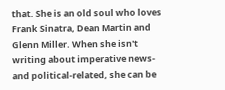that. She is an old soul who loves Frank Sinatra, Dean Martin and Glenn Miller. When she isn't writing about imperative news- and political-related, she can be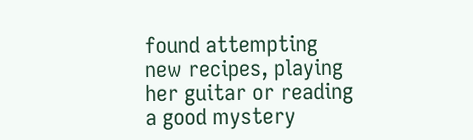found attempting new recipes, playing her guitar or reading a good mystery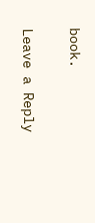book.

Leave a Reply